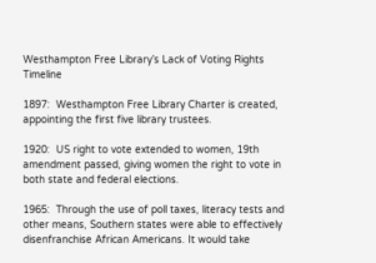Westhampton Free Library’s Lack of Voting Rights Timeline

1897:  Westhampton Free Library Charter is created, appointing the first five library trustees.

1920:  US right to vote extended to women, 19th amendment passed, giving women the right to vote in both state and federal elections.

1965:  Through the use of poll taxes, literacy tests and other means, Southern states were able to effectively disenfranchise African Americans. It would take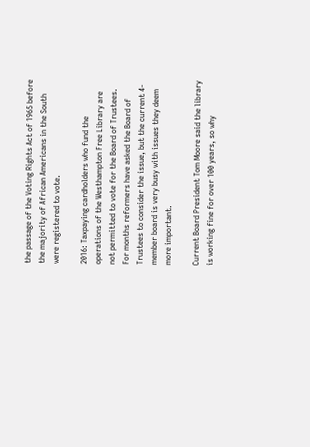the passage of the Voting Rights Act of 1965 before the majority of African Americans in the South were registered to vote.

2016: Taxpaying cardholders who fund the operations of the Westhampton Free Library are not permitted to vote for the Board of Trustees.  For months reformers have asked the Board of Trustees to consider the issue, but the current 4-member board is very busy with issues they deem more important.

Current Board President Tom Moore said the library is working fine for over 100 years, so why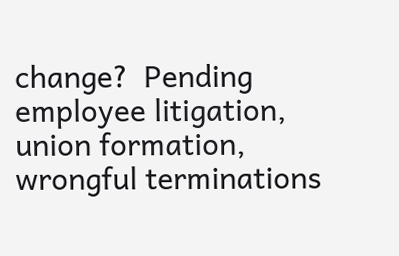change?  Pending employee litigation, union formation, wrongful terminations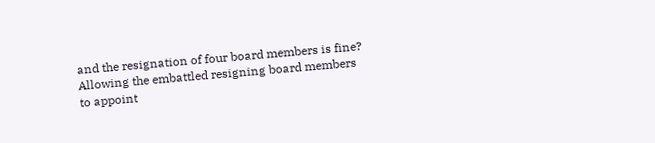and the resignation of four board members is fine? Allowing the embattled resigning board members to appoint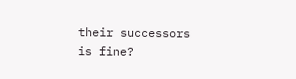their successors is fine?